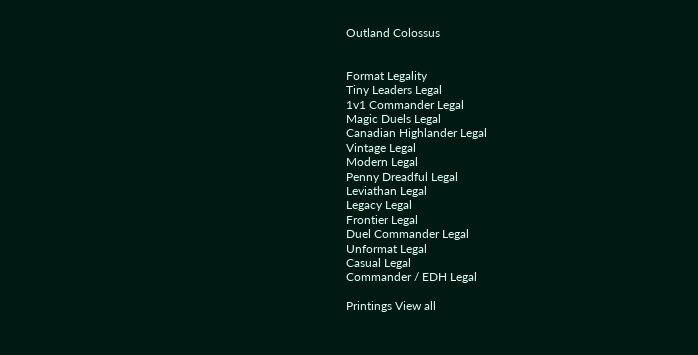Outland Colossus


Format Legality
Tiny Leaders Legal
1v1 Commander Legal
Magic Duels Legal
Canadian Highlander Legal
Vintage Legal
Modern Legal
Penny Dreadful Legal
Leviathan Legal
Legacy Legal
Frontier Legal
Duel Commander Legal
Unformat Legal
Casual Legal
Commander / EDH Legal

Printings View all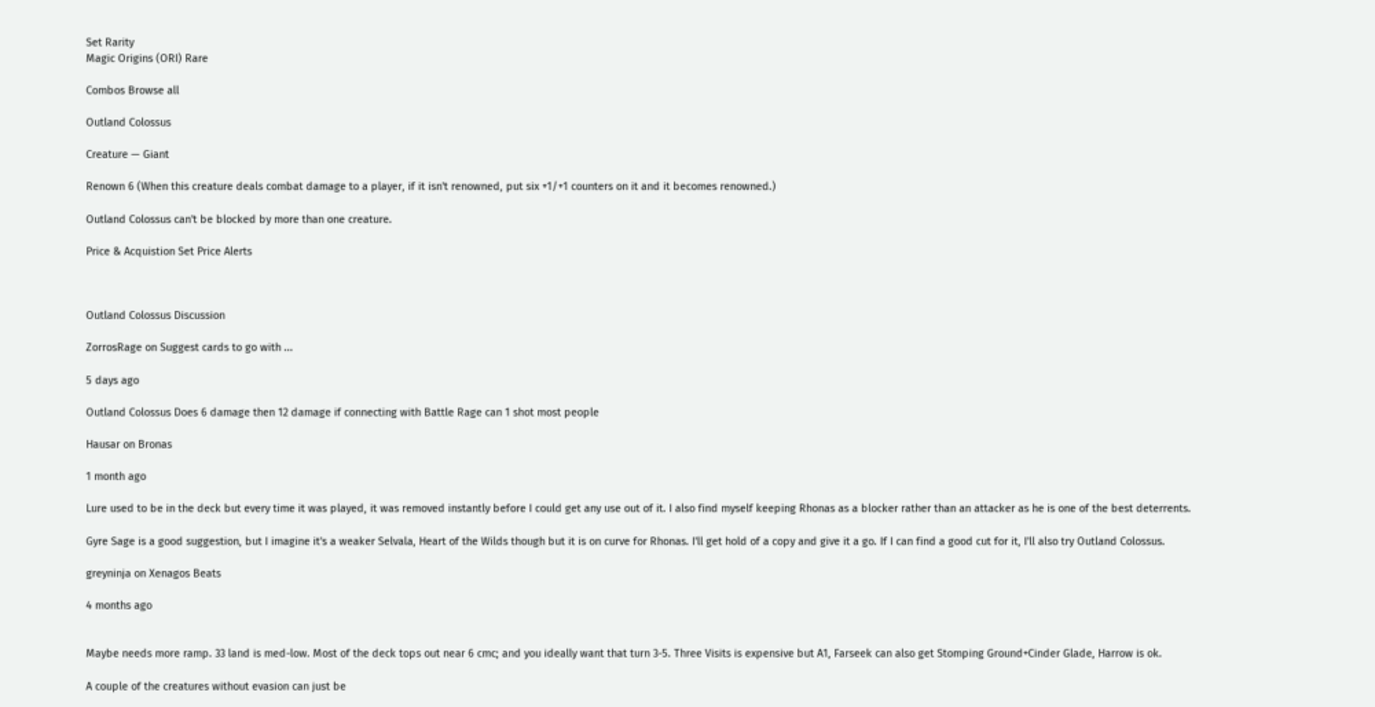Set Rarity
Magic Origins (ORI) Rare

Combos Browse all

Outland Colossus

Creature — Giant

Renown 6 (When this creature deals combat damage to a player, if it isn't renowned, put six +1/+1 counters on it and it becomes renowned.)

Outland Colossus can't be blocked by more than one creature.

Price & Acquistion Set Price Alerts



Outland Colossus Discussion

ZorrosRage on Suggest cards to go with ...

5 days ago

Outland Colossus Does 6 damage then 12 damage if connecting with Battle Rage can 1 shot most people

Hausar on Bronas

1 month ago

Lure used to be in the deck but every time it was played, it was removed instantly before I could get any use out of it. I also find myself keeping Rhonas as a blocker rather than an attacker as he is one of the best deterrents.

Gyre Sage is a good suggestion, but I imagine it's a weaker Selvala, Heart of the Wilds though but it is on curve for Rhonas. I'll get hold of a copy and give it a go. If I can find a good cut for it, I'll also try Outland Colossus.

greyninja on Xenagos Beats

4 months ago


Maybe needs more ramp. 33 land is med-low. Most of the deck tops out near 6 cmc; and you ideally want that turn 3-5. Three Visits is expensive but A1, Farseek can also get Stomping Ground+Cinder Glade, Harrow is ok.

A couple of the creatures without evasion can just be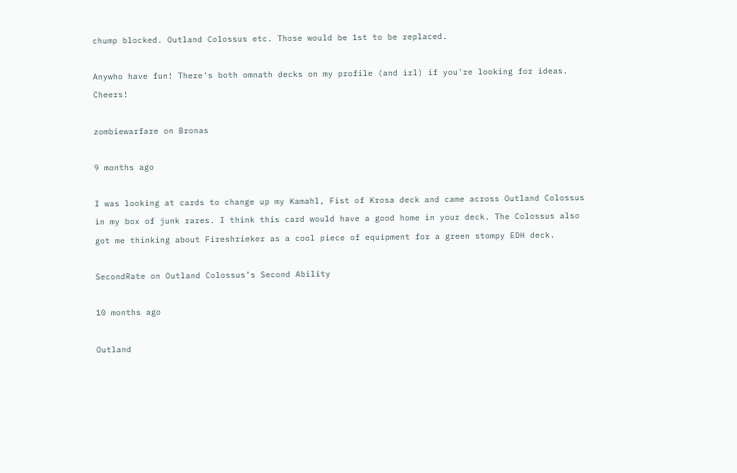chump blocked. Outland Colossus etc. Those would be 1st to be replaced.

Anywho have fun! There's both omnath decks on my profile (and irl) if you're looking for ideas. Cheers!

zombiewarfare on Bronas

9 months ago

I was looking at cards to change up my Kamahl, Fist of Krosa deck and came across Outland Colossus in my box of junk rares. I think this card would have a good home in your deck. The Colossus also got me thinking about Fireshrieker as a cool piece of equipment for a green stompy EDH deck.

SecondRate on Outland Colossus’s Second Ability

10 months ago

Outland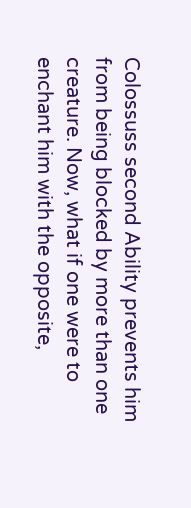Colossuss second Ability prevents him from being blocked by more than one creature. Now, what if one were to enchant him with the opposite,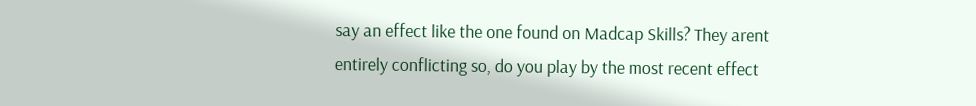say an effect like the one found on Madcap Skills? They arent entirely conflicting so, do you play by the most recent effect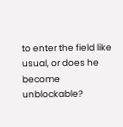to enter the field like usual, or does he become unblockable?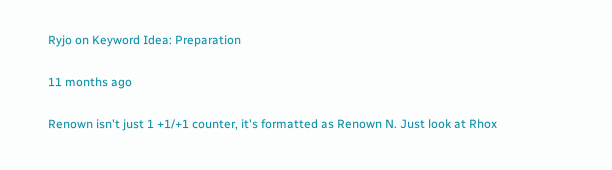Ryjo on Keyword Idea: Preparation

11 months ago

Renown isn't just 1 +1/+1 counter, it's formatted as Renown N. Just look at Rhox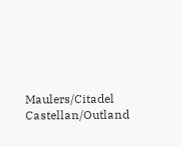Maulers/Citadel Castellan/Outland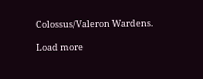Colossus/Valeron Wardens.

Load more